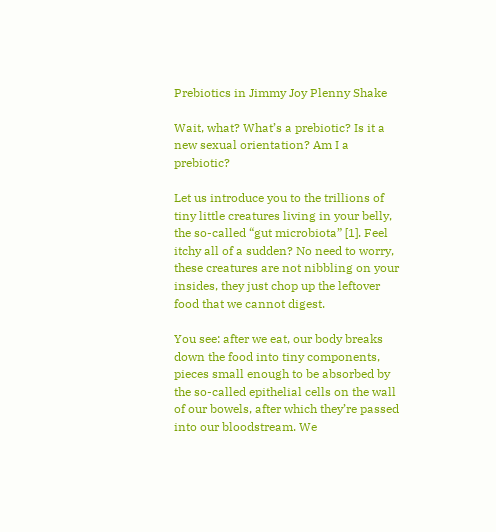Prebiotics in Jimmy Joy Plenny Shake

Wait, what? What’s a prebiotic? Is it a new sexual orientation? Am I a prebiotic?

Let us introduce you to the trillions of tiny little creatures living in your belly, the so-called “gut microbiota” [1]. Feel itchy all of a sudden? No need to worry, these creatures are not nibbling on your insides, they just chop up the leftover food that we cannot digest.

You see: after we eat, our body breaks down the food into tiny components, pieces small enough to be absorbed by the so-called epithelial cells on the wall of our bowels, after which they’re passed into our bloodstream. We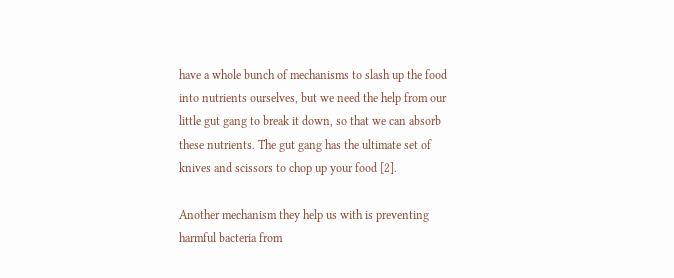have a whole bunch of mechanisms to slash up the food into nutrients ourselves, but we need the help from our little gut gang to break it down, so that we can absorb these nutrients. The gut gang has the ultimate set of knives and scissors to chop up your food [2].

Another mechanism they help us with is preventing harmful bacteria from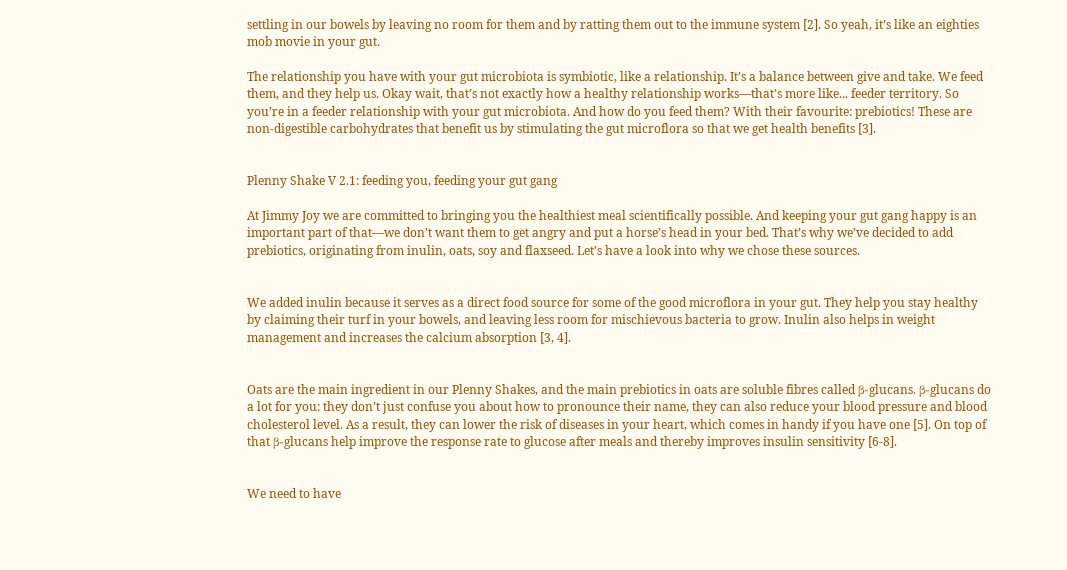settling in our bowels by leaving no room for them and by ratting them out to the immune system [2]. So yeah, it’s like an eighties mob movie in your gut.

The relationship you have with your gut microbiota is symbiotic, like a relationship. It’s a balance between give and take. We feed them, and they help us. Okay wait, that’s not exactly how a healthy relationship works—that’s more like... feeder territory. So you’re in a feeder relationship with your gut microbiota. And how do you feed them? With their favourite: prebiotics! These are non-digestible carbohydrates that benefit us by stimulating the gut microflora so that we get health benefits [3].


Plenny Shake V 2.1: feeding you, feeding your gut gang

At Jimmy Joy we are committed to bringing you the healthiest meal scientifically possible. And keeping your gut gang happy is an important part of that—we don’t want them to get angry and put a horse’s head in your bed. That’s why we’ve decided to add prebiotics, originating from inulin, oats, soy and flaxseed. Let’s have a look into why we chose these sources.


We added inulin because it serves as a direct food source for some of the good microflora in your gut. They help you stay healthy by claiming their turf in your bowels, and leaving less room for mischievous bacteria to grow. Inulin also helps in weight management and increases the calcium absorption [3, 4].


Oats are the main ingredient in our Plenny Shakes, and the main prebiotics in oats are soluble fibres called β-glucans. β-glucans do a lot for you: they don’t just confuse you about how to pronounce their name, they can also reduce your blood pressure and blood cholesterol level. As a result, they can lower the risk of diseases in your heart, which comes in handy if you have one [5]. On top of that β-glucans help improve the response rate to glucose after meals and thereby improves insulin sensitivity [6-8].


We need to have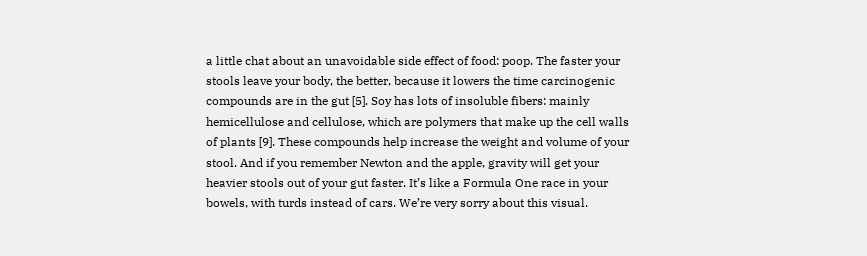a little chat about an unavoidable side effect of food: poop. The faster your stools leave your body, the better, because it lowers the time carcinogenic compounds are in the gut [5]. Soy has lots of insoluble fibers: mainly hemicellulose and cellulose, which are polymers that make up the cell walls of plants [9]. These compounds help increase the weight and volume of your stool. And if you remember Newton and the apple, gravity will get your heavier stools out of your gut faster. It’s like a Formula One race in your bowels, with turds instead of cars. We’re very sorry about this visual.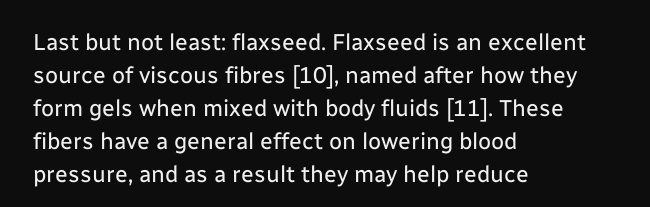Last but not least: flaxseed. Flaxseed is an excellent source of viscous fibres [10], named after how they form gels when mixed with body fluids [11]. These fibers have a general effect on lowering blood pressure, and as a result they may help reduce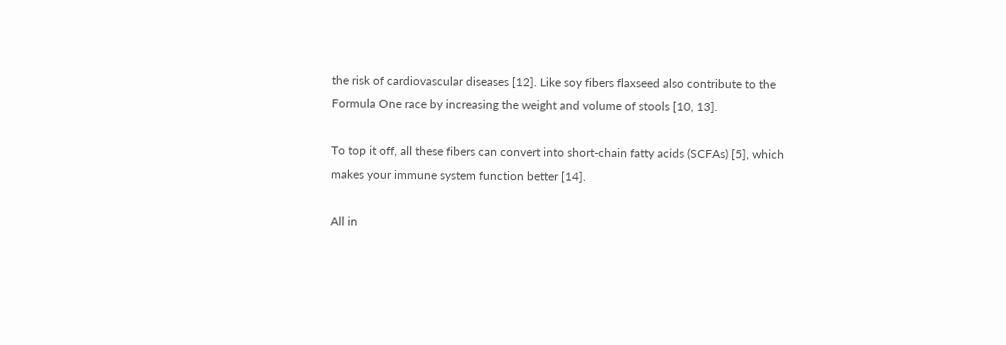the risk of cardiovascular diseases [12]. Like soy fibers flaxseed also contribute to the Formula One race by increasing the weight and volume of stools [10, 13].

To top it off, all these fibers can convert into short-chain fatty acids (SCFAs) [5], which makes your immune system function better [14].

All in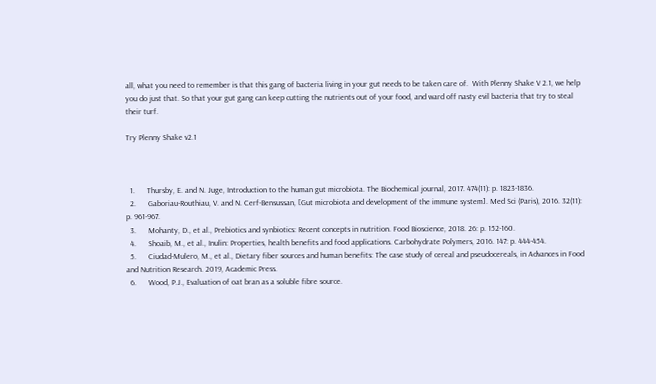all, what you need to remember is that this gang of bacteria living in your gut needs to be taken care of.  With Plenny Shake V 2.1, we help you do just that. So that your gut gang can keep cutting the nutrients out of your food, and ward off nasty evil bacteria that try to steal their turf.

Try Plenny Shake v2.1



  1.      Thursby, E. and N. Juge, Introduction to the human gut microbiota. The Biochemical journal, 2017. 474(11): p. 1823-1836.
  2.      Gaboriau-Routhiau, V. and N. Cerf-Bensussan, [Gut microbiota and development of the immune system]. Med Sci (Paris), 2016. 32(11): p. 961-967.
  3.      Mohanty, D., et al., Prebiotics and synbiotics: Recent concepts in nutrition. Food Bioscience, 2018. 26: p. 152-160.
  4.      Shoaib, M., et al., Inulin: Properties, health benefits and food applications. Carbohydrate Polymers, 2016. 147: p. 444-454.
  5.      Ciudad-Mulero, M., et al., Dietary fiber sources and human benefits: The case study of cereal and pseudocereals, in Advances in Food and Nutrition Research. 2019, Academic Press.
  6.      Wood, P.J., Evaluation of oat bran as a soluble fibre source.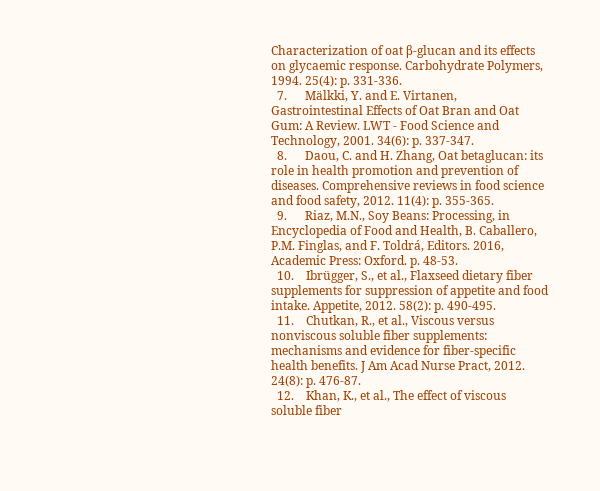Characterization of oat β-glucan and its effects on glycaemic response. Carbohydrate Polymers, 1994. 25(4): p. 331-336.
  7.      Mälkki, Y. and E. Virtanen, Gastrointestinal Effects of Oat Bran and Oat Gum: A Review. LWT - Food Science and Technology, 2001. 34(6): p. 337-347.
  8.      Daou, C. and H. Zhang, Oat betaglucan: its role in health promotion and prevention of diseases. Comprehensive reviews in food science and food safety, 2012. 11(4): p. 355-365.
  9.      Riaz, M.N., Soy Beans: Processing, in Encyclopedia of Food and Health, B. Caballero, P.M. Finglas, and F. Toldrá, Editors. 2016, Academic Press: Oxford. p. 48-53.
  10.    Ibrügger, S., et al., Flaxseed dietary fiber supplements for suppression of appetite and food intake. Appetite, 2012. 58(2): p. 490-495.
  11.    Chutkan, R., et al., Viscous versus nonviscous soluble fiber supplements: mechanisms and evidence for fiber-specific health benefits. J Am Acad Nurse Pract, 2012. 24(8): p. 476-87.
  12.    Khan, K., et al., The effect of viscous soluble fiber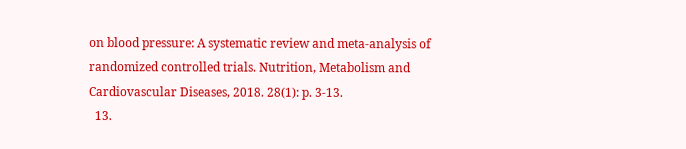on blood pressure: A systematic review and meta-analysis of randomized controlled trials. Nutrition, Metabolism and Cardiovascular Diseases, 2018. 28(1): p. 3-13.
  13.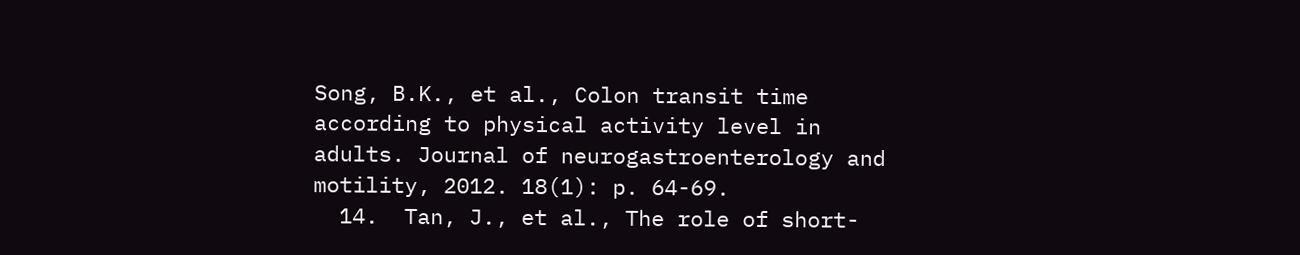Song, B.K., et al., Colon transit time according to physical activity level in adults. Journal of neurogastroenterology and motility, 2012. 18(1): p. 64-69.
  14.  Tan, J., et al., The role of short-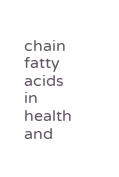chain fatty acids in health and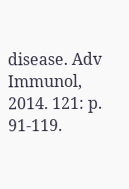disease. Adv Immunol, 2014. 121: p. 91-119.